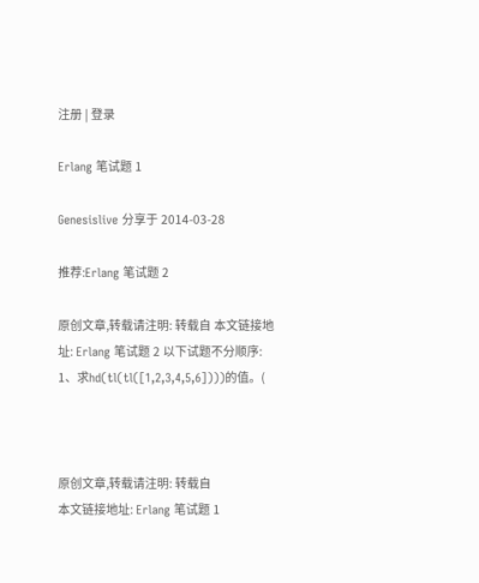注册 | 登录

Erlang 笔试题 1

Genesislive 分享于 2014-03-28

推荐:Erlang 笔试题 2

原创文章,转载请注明: 转载自 本文链接地址: Erlang 笔试题 2 以下试题不分顺序: 1、求hd(tl(tl([1,2,3,4,5,6])))的值。(



原创文章,转载请注明: 转载自
本文链接地址: Erlang 笔试题 1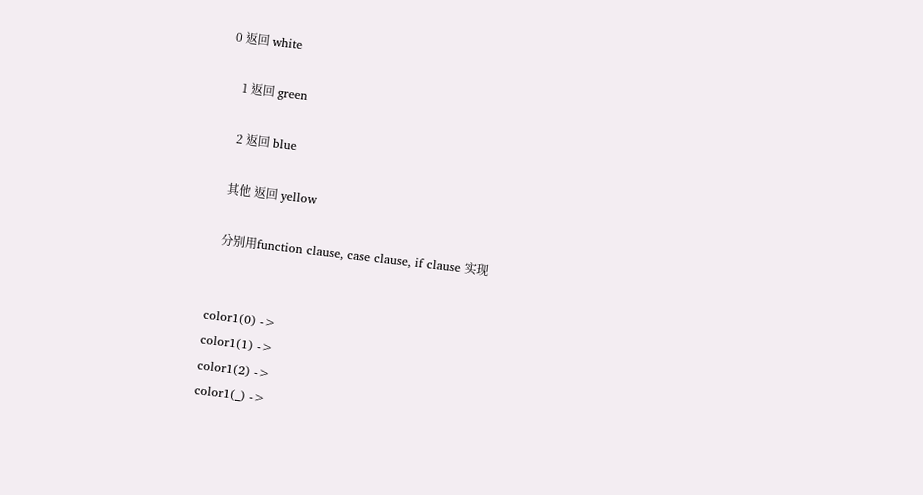0 返回 white

    1 返回 green

    2 返回 blue

   其他 返回 yellow

   分别用function clause, case clause, if clause 实现


color1(0) ->
color1(1) ->
color1(2) ->
color1(_) ->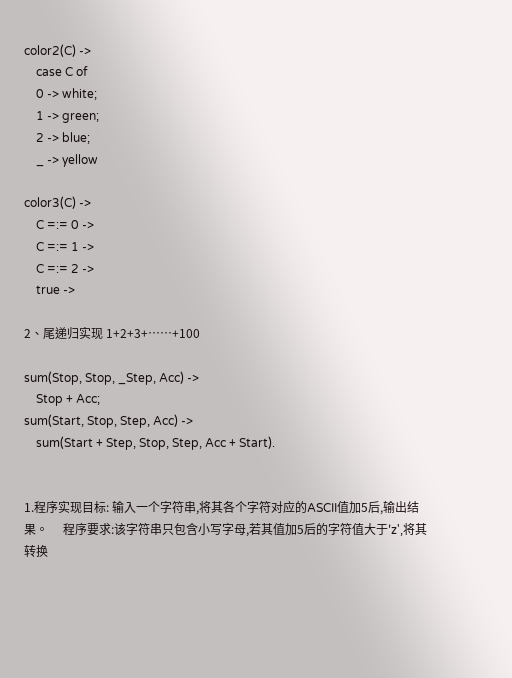color2(C) ->
    case C of
    0 -> white;
    1 -> green;
    2 -> blue;
    _ -> yellow

color3(C) ->
    C =:= 0 ->
    C =:= 1 ->
    C =:= 2 ->
    true ->

2、尾递归实现 1+2+3+……+100

sum(Stop, Stop, _Step, Acc) ->
    Stop + Acc;
sum(Start, Stop, Step, Acc) ->
    sum(Start + Step, Stop, Step, Acc + Start).


1.程序实现目标: 输入一个字符串,将其各个字符对应的ASCII值加5后,输出结果。     程序要求:该字符串只包含小写字母,若其值加5后的字符值大于'z',将其转换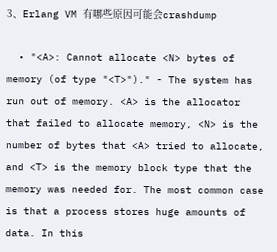3、Erlang VM 有哪些原因可能会crashdump

  • "<A>: Cannot allocate <N> bytes of memory (of type "<T>")." - The system has run out of memory. <A> is the allocator that failed to allocate memory, <N> is the number of bytes that <A> tried to allocate, and <T> is the memory block type that the memory was needed for. The most common case is that a process stores huge amounts of data. In this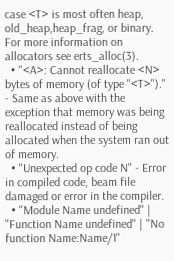case <T> is most often heap, old_heap,heap_frag, or binary. For more information on allocators see erts_alloc(3).
  • "<A>: Cannot reallocate <N> bytes of memory (of type "<T>")." - Same as above with the exception that memory was being reallocated instead of being allocated when the system ran out of memory.
  • "Unexpected op code N" - Error in compiled code, beam file damaged or error in the compiler.
  • "Module Name undefined" | "Function Name undefined" | "No function Name:Name/1"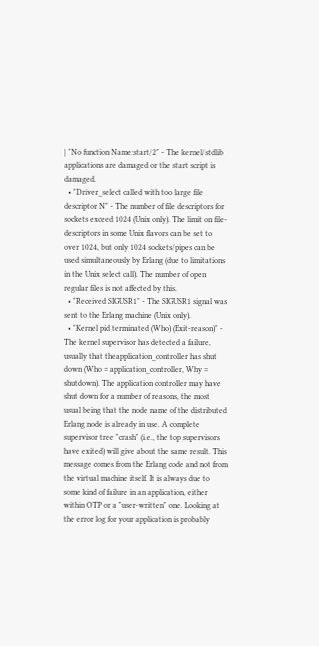| "No function Name:start/2" - The kernel/stdlib applications are damaged or the start script is damaged.
  • "Driver_select called with too large file descriptor N" - The number of file descriptors for sockets exceed 1024 (Unix only). The limit on file-descriptors in some Unix flavors can be set to over 1024, but only 1024 sockets/pipes can be used simultaneously by Erlang (due to limitations in the Unix select call). The number of open regular files is not affected by this.
  • "Received SIGUSR1" - The SIGUSR1 signal was sent to the Erlang machine (Unix only).
  • "Kernel pid terminated (Who) (Exit-reason)" - The kernel supervisor has detected a failure, usually that theapplication_controller has shut down (Who = application_controller, Why = shutdown). The application controller may have shut down for a number of reasons, the most usual being that the node name of the distributed Erlang node is already in use. A complete supervisor tree "crash" (i.e., the top supervisors have exited) will give about the same result. This message comes from the Erlang code and not from the virtual machine itself. It is always due to some kind of failure in an application, either within OTP or a "user-written" one. Looking at the error log for your application is probably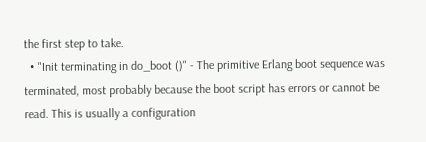the first step to take.
  • "Init terminating in do_boot ()" - The primitive Erlang boot sequence was terminated, most probably because the boot script has errors or cannot be read. This is usually a configuration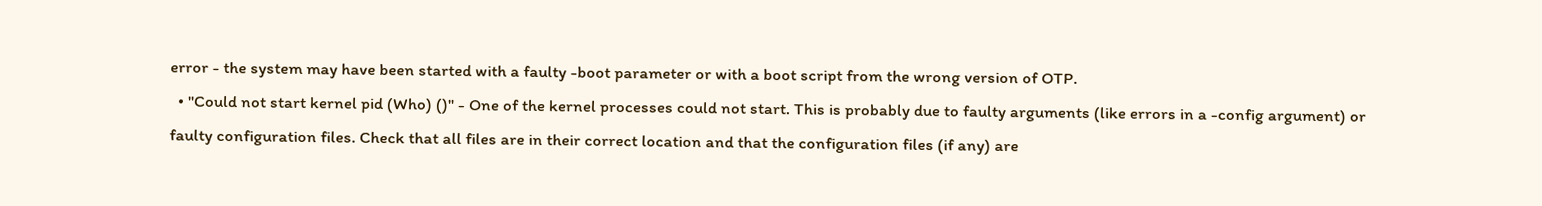error - the system may have been started with a faulty -boot parameter or with a boot script from the wrong version of OTP.
  • "Could not start kernel pid (Who) ()" - One of the kernel processes could not start. This is probably due to faulty arguments (like errors in a -config argument) or faulty configuration files. Check that all files are in their correct location and that the configuration files (if any) are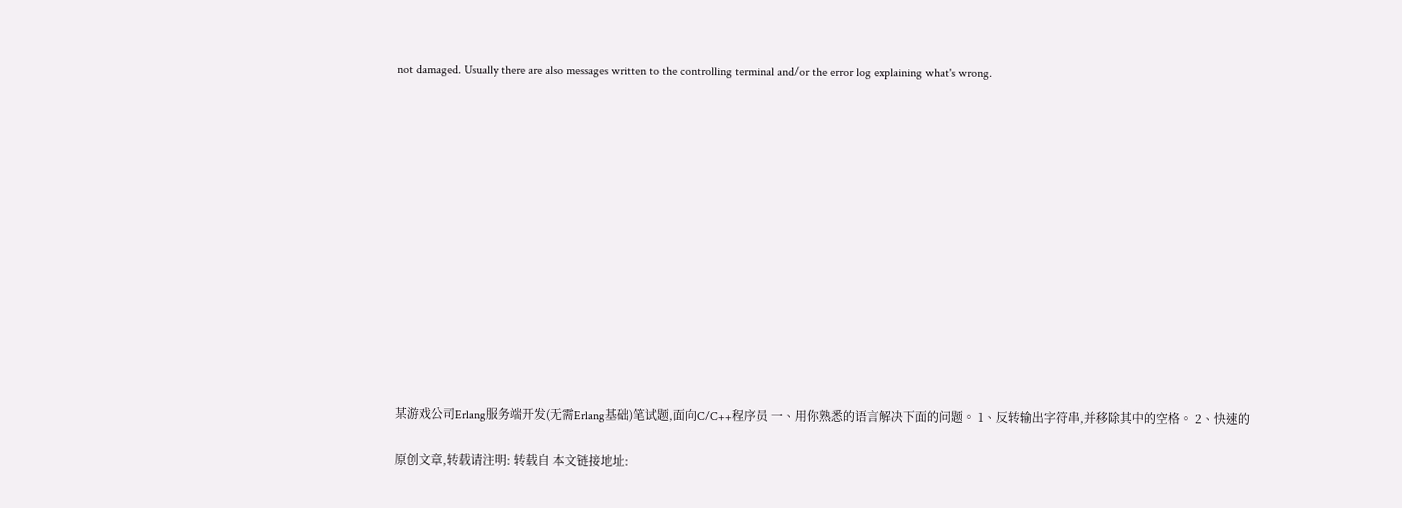not damaged. Usually there are also messages written to the controlling terminal and/or the error log explaining what's wrong.














某游戏公司Erlang服务端开发(无需Erlang基础)笔试题,面向C/C++程序员 一、用你熟悉的语言解决下面的问题。 1、反转输出字符串,并移除其中的空格。 2、快速的

原创文章,转载请注明: 转载自 本文链接地址: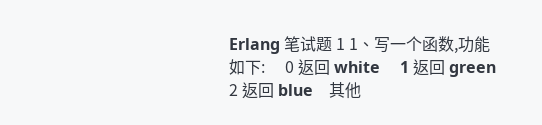Erlang 笔试题 1 1、写一个函数,功能如下:     0 返回 white     1 返回 green     2 返回 blue    其他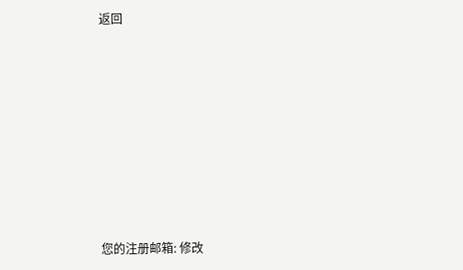返回








您的注册邮箱: 修改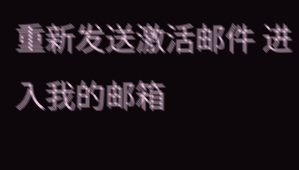重新发送激活邮件 进入我的邮箱